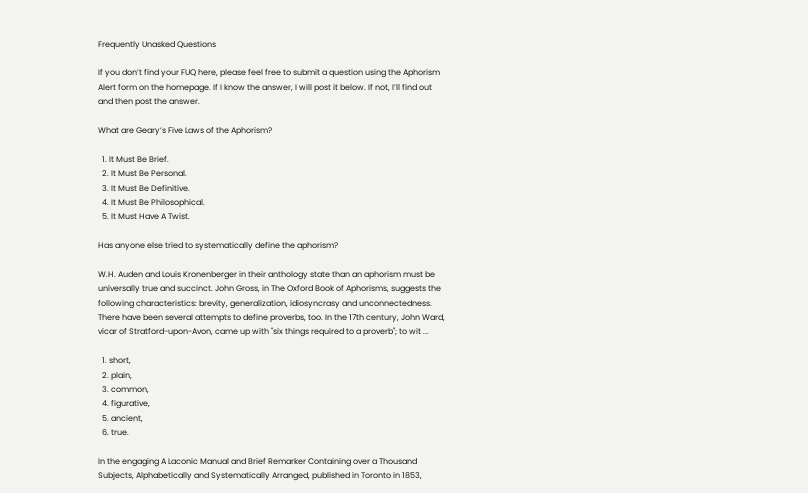Frequently Unasked Questions

If you don’t find your FUQ here, please feel free to submit a question using the Aphorism Alert form on the homepage. If I know the answer, I will post it below. If not, I’ll find out and then post the answer.

What are Geary’s Five Laws of the Aphorism?

  1. It Must Be Brief.
  2. It Must Be Personal.
  3. It Must Be Definitive.
  4. It Must Be Philosophical.
  5. It Must Have A Twist.

Has anyone else tried to systematically define the aphorism?

W.H. Auden and Louis Kronenberger in their anthology state than an aphorism must be universally true and succinct. John Gross, in The Oxford Book of Aphorisms, suggests the following characteristics: brevity, generalization, idiosyncrasy and unconnectedness. There have been several attempts to define proverbs, too. In the 17th century, John Ward, vicar of Stratford-upon-Avon, came up with "six things required to a proverb"; to wit ...

  1. short,
  2. plain,
  3. common,
  4. figurative,
  5. ancient,
  6. true.

In the engaging A Laconic Manual and Brief Remarker Containing over a Thousand Subjects, Alphabetically and Systematically Arranged, published in Toronto in 1853,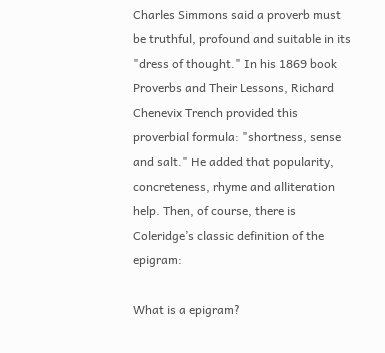Charles Simmons said a proverb must be truthful, profound and suitable in its "dress of thought." In his 1869 book Proverbs and Their Lessons, Richard Chenevix Trench provided this proverbial formula: "shortness, sense and salt." He added that popularity, concreteness, rhyme and alliteration help. Then, of course, there is Coleridge’s classic definition of the epigram:

What is a epigram?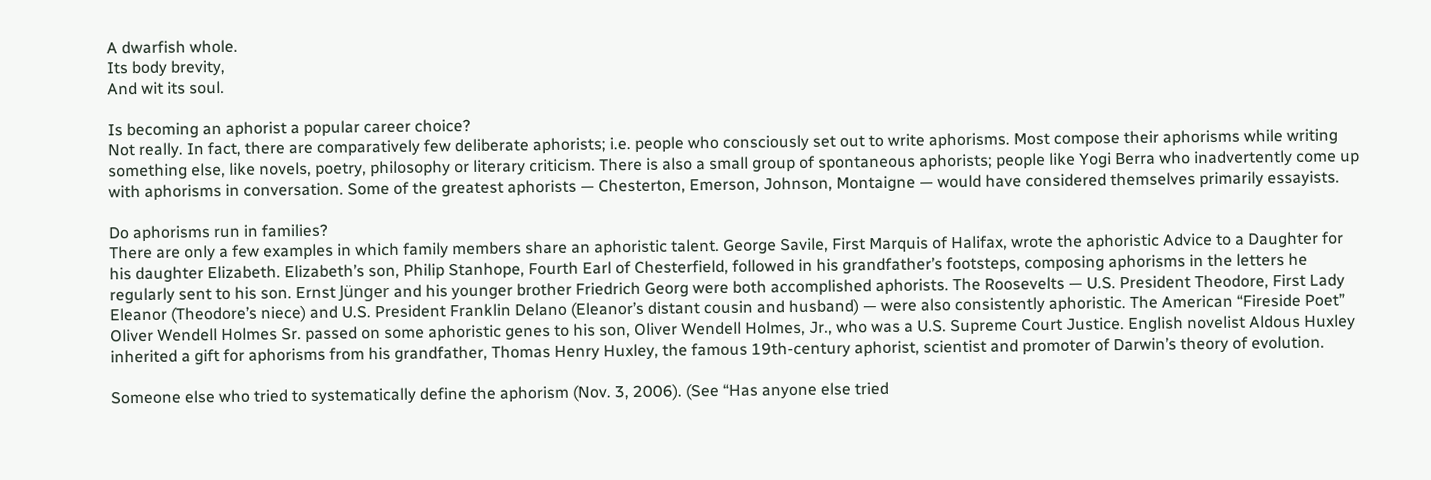A dwarfish whole.
Its body brevity,
And wit its soul.

Is becoming an aphorist a popular career choice?
Not really. In fact, there are comparatively few deliberate aphorists; i.e. people who consciously set out to write aphorisms. Most compose their aphorisms while writing something else, like novels, poetry, philosophy or literary criticism. There is also a small group of spontaneous aphorists; people like Yogi Berra who inadvertently come up with aphorisms in conversation. Some of the greatest aphorists — Chesterton, Emerson, Johnson, Montaigne — would have considered themselves primarily essayists.

Do aphorisms run in families?
There are only a few examples in which family members share an aphoristic talent. George Savile, First Marquis of Halifax, wrote the aphoristic Advice to a Daughter for his daughter Elizabeth. Elizabeth’s son, Philip Stanhope, Fourth Earl of Chesterfield, followed in his grandfather’s footsteps, composing aphorisms in the letters he regularly sent to his son. Ernst Jünger and his younger brother Friedrich Georg were both accomplished aphorists. The Roosevelts — U.S. President Theodore, First Lady Eleanor (Theodore’s niece) and U.S. President Franklin Delano (Eleanor’s distant cousin and husband) — were also consistently aphoristic. The American “Fireside Poet” Oliver Wendell Holmes Sr. passed on some aphoristic genes to his son, Oliver Wendell Holmes, Jr., who was a U.S. Supreme Court Justice. English novelist Aldous Huxley inherited a gift for aphorisms from his grandfather, Thomas Henry Huxley, the famous 19th-century aphorist, scientist and promoter of Darwin’s theory of evolution.

Someone else who tried to systematically define the aphorism (Nov. 3, 2006). (See “Has anyone else tried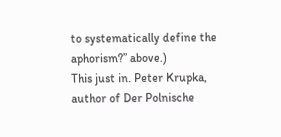to systematically define the aphorism?” above.)
This just in. Peter Krupka, author of Der Polnische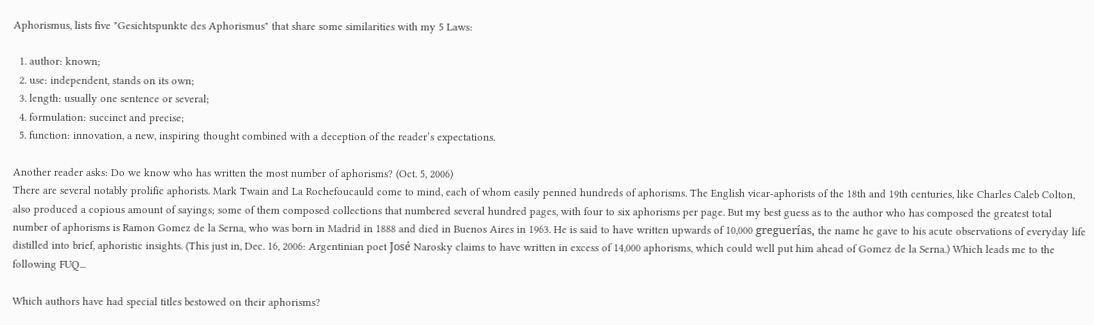Aphorismus, lists five "Gesichtspunkte des Aphorismus" that share some similarities with my 5 Laws:

  1. author: known;
  2. use: independent, stands on its own;
  3. length: usually one sentence or several;
  4. formulation: succinct and precise;
  5. function: innovation, a new, inspiring thought combined with a deception of the reader’s expectations.

Another reader asks: Do we know who has written the most number of aphorisms? (Oct. 5, 2006)
There are several notably prolific aphorists. Mark Twain and La Rochefoucauld come to mind, each of whom easily penned hundreds of aphorisms. The English vicar-aphorists of the 18th and 19th centuries, like Charles Caleb Colton, also produced a copious amount of sayings; some of them composed collections that numbered several hundred pages, with four to six aphorisms per page. But my best guess as to the author who has composed the greatest total number of aphorisms is Ramon Gomez de la Serna, who was born in Madrid in 1888 and died in Buenos Aires in 1963. He is said to have written upwards of 10,000 greguerías, the name he gave to his acute observations of everyday life distilled into brief, aphoristic insights. (This just in, Dec. 16, 2006: Argentinian poet José Narosky claims to have written in excess of 14,000 aphorisms, which could well put him ahead of Gomez de la Serna.) Which leads me to the following FUQ...

Which authors have had special titles bestowed on their aphorisms?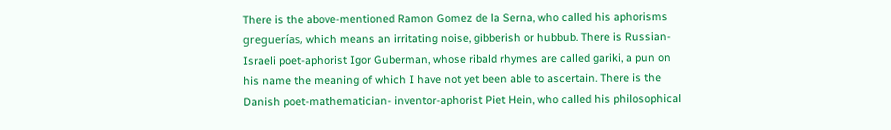There is the above-mentioned Ramon Gomez de la Serna, who called his aphorisms greguerías, which means an irritating noise, gibberish or hubbub. There is Russian-Israeli poet-aphorist Igor Guberman, whose ribald rhymes are called gariki, a pun on his name the meaning of which I have not yet been able to ascertain. There is the Danish poet-mathematician- inventor-aphorist Piet Hein, who called his philosophical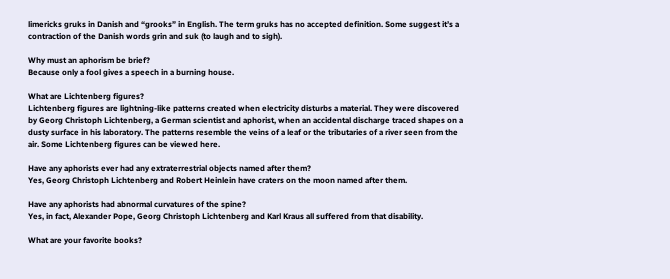limericks gruks in Danish and “grooks” in English. The term gruks has no accepted definition. Some suggest it’s a contraction of the Danish words grin and suk (to laugh and to sigh).

Why must an aphorism be brief?
Because only a fool gives a speech in a burning house.

What are Lichtenberg figures?
Lichtenberg figures are lightning-like patterns created when electricity disturbs a material. They were discovered by Georg Christoph Lichtenberg, a German scientist and aphorist, when an accidental discharge traced shapes on a dusty surface in his laboratory. The patterns resemble the veins of a leaf or the tributaries of a river seen from the air. Some Lichtenberg figures can be viewed here.

Have any aphorists ever had any extraterrestrial objects named after them?
Yes, Georg Christoph Lichtenberg and Robert Heinlein have craters on the moon named after them.

Have any aphorists had abnormal curvatures of the spine?
Yes, in fact, Alexander Pope, Georg Christoph Lichtenberg and Karl Kraus all suffered from that disability.

What are your favorite books?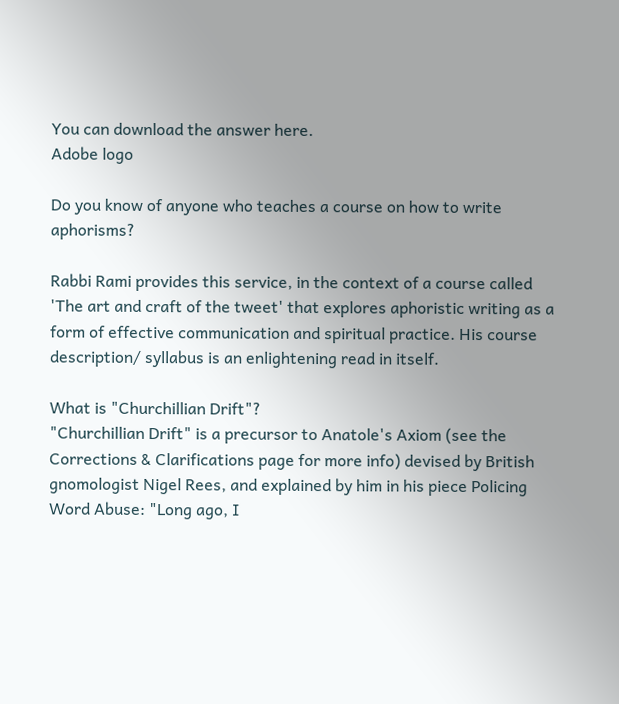You can download the answer here.
Adobe logo

Do you know of anyone who teaches a course on how to write aphorisms?

Rabbi Rami provides this service, in the context of a course called 'The art and craft of the tweet' that explores aphoristic writing as a form of effective communication and spiritual practice. His course description/ syllabus is an enlightening read in itself.

What is "Churchillian Drift"?
"Churchillian Drift" is a precursor to Anatole's Axiom (see the Corrections & Clarifications page for more info) devised by British gnomologist Nigel Rees, and explained by him in his piece Policing Word Abuse: "Long ago, I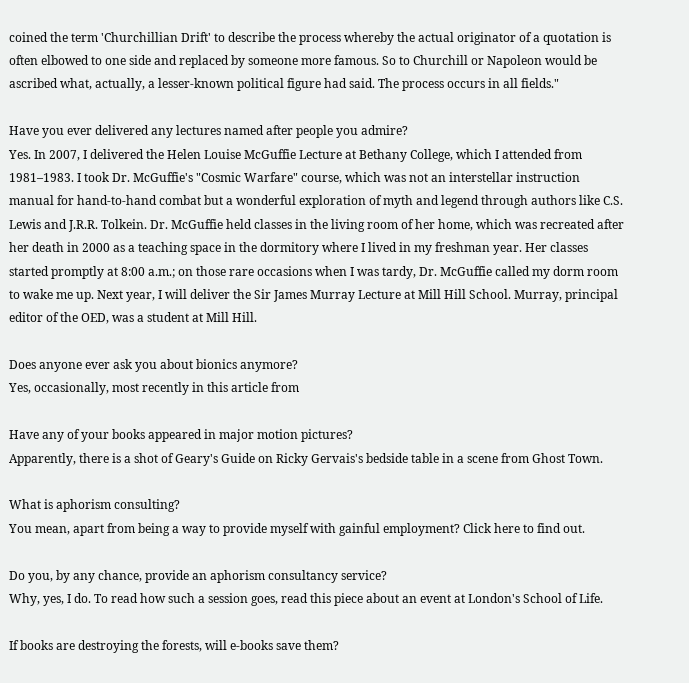coined the term 'Churchillian Drift' to describe the process whereby the actual originator of a quotation is often elbowed to one side and replaced by someone more famous. So to Churchill or Napoleon would be ascribed what, actually, a lesser-known political figure had said. The process occurs in all fields."

Have you ever delivered any lectures named after people you admire?
Yes. In 2007, I delivered the Helen Louise McGuffie Lecture at Bethany College, which I attended from 1981–1983. I took Dr. McGuffie's "Cosmic Warfare" course, which was not an interstellar instruction manual for hand-to-hand combat but a wonderful exploration of myth and legend through authors like C.S. Lewis and J.R.R. Tolkein. Dr. McGuffie held classes in the living room of her home, which was recreated after her death in 2000 as a teaching space in the dormitory where I lived in my freshman year. Her classes started promptly at 8:00 a.m.; on those rare occasions when I was tardy, Dr. McGuffie called my dorm room to wake me up. Next year, I will deliver the Sir James Murray Lecture at Mill Hill School. Murray, principal editor of the OED, was a student at Mill Hill.

Does anyone ever ask you about bionics anymore?
Yes, occasionally, most recently in this article from

Have any of your books appeared in major motion pictures?
Apparently, there is a shot of Geary's Guide on Ricky Gervais's bedside table in a scene from Ghost Town.

What is aphorism consulting?
You mean, apart from being a way to provide myself with gainful employment? Click here to find out.

Do you, by any chance, provide an aphorism consultancy service?
Why, yes, I do. To read how such a session goes, read this piece about an event at London's School of Life.

If books are destroying the forests, will e-books save them?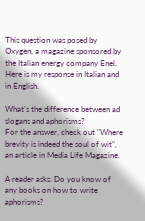This question was posed by Oxygen, a magazine sponsored by the Italian energy company Enel. Here is my response in Italian and in English.

What's the difference between ad slogans and aphorisms?
For the answer, check out "Where brevity is indeed the soul of wit", an article in Media Life Magazine.

A reader asks: Do you know of any books on how to write aphorisms?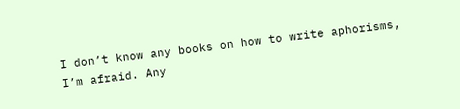I don’t know any books on how to write aphorisms, I’m afraid. Any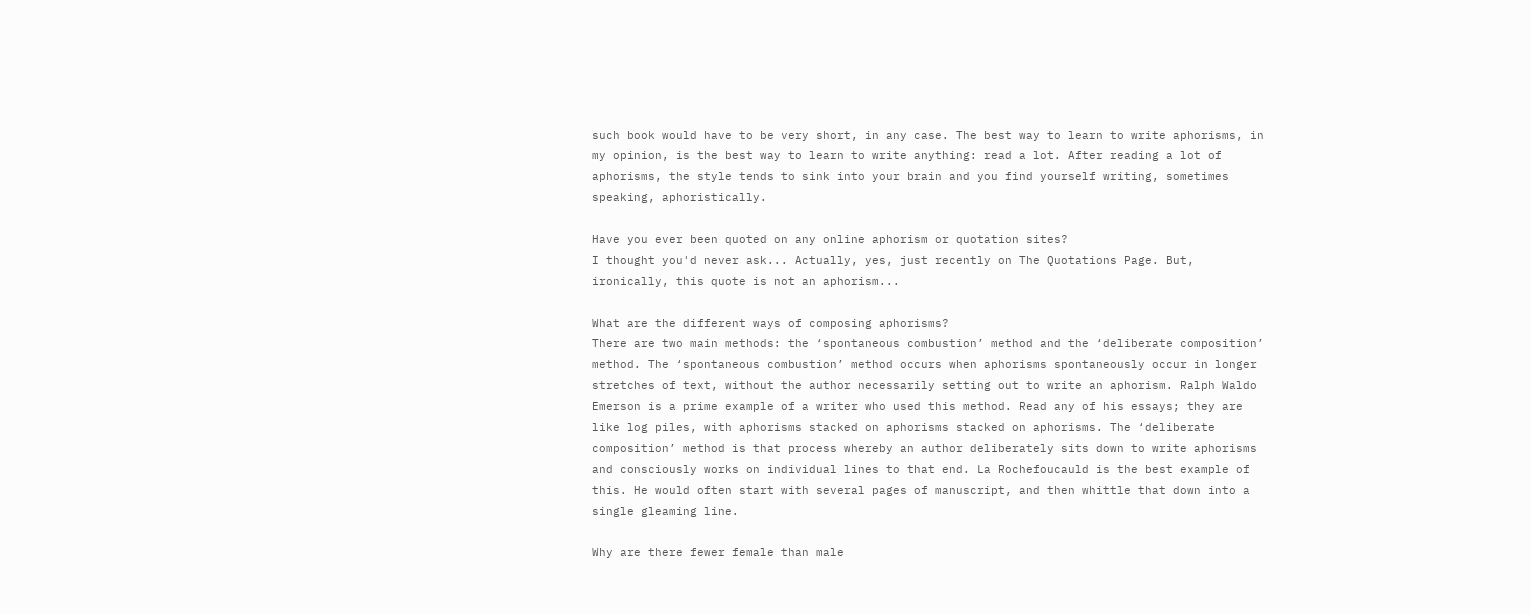such book would have to be very short, in any case. The best way to learn to write aphorisms, in my opinion, is the best way to learn to write anything: read a lot. After reading a lot of aphorisms, the style tends to sink into your brain and you find yourself writing, sometimes speaking, aphoristically.

Have you ever been quoted on any online aphorism or quotation sites?
I thought you'd never ask... Actually, yes, just recently on The Quotations Page. But, ironically, this quote is not an aphorism...

What are the different ways of composing aphorisms?
There are two main methods: the ‘spontaneous combustion’ method and the ‘deliberate composition’ method. The ‘spontaneous combustion’ method occurs when aphorisms spontaneously occur in longer stretches of text, without the author necessarily setting out to write an aphorism. Ralph Waldo Emerson is a prime example of a writer who used this method. Read any of his essays; they are like log piles, with aphorisms stacked on aphorisms stacked on aphorisms. The ‘deliberate composition’ method is that process whereby an author deliberately sits down to write aphorisms and consciously works on individual lines to that end. La Rochefoucauld is the best example of this. He would often start with several pages of manuscript, and then whittle that down into a single gleaming line.

Why are there fewer female than male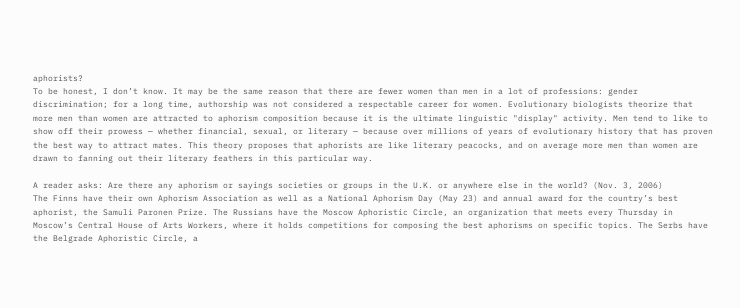aphorists?
To be honest, I don’t know. It may be the same reason that there are fewer women than men in a lot of professions: gender discrimination; for a long time, authorship was not considered a respectable career for women. Evolutionary biologists theorize that more men than women are attracted to aphorism composition because it is the ultimate linguistic "display" activity. Men tend to like to show off their prowess — whether financial, sexual, or literary — because over millions of years of evolutionary history that has proven the best way to attract mates. This theory proposes that aphorists are like literary peacocks, and on average more men than women are drawn to fanning out their literary feathers in this particular way.

A reader asks: Are there any aphorism or sayings societies or groups in the U.K. or anywhere else in the world? (Nov. 3, 2006)
The Finns have their own Aphorism Association as well as a National Aphorism Day (May 23) and annual award for the country’s best aphorist, the Samuli Paronen Prize. The Russians have the Moscow Aphoristic Circle, an organization that meets every Thursday in Moscow’s Central House of Arts Workers, where it holds competitions for composing the best aphorisms on specific topics. The Serbs have the Belgrade Aphoristic Circle, a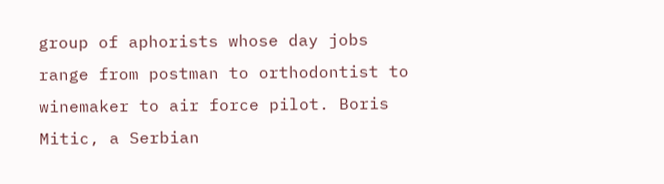group of aphorists whose day jobs range from postman to orthodontist to winemaker to air force pilot. Boris Mitic, a Serbian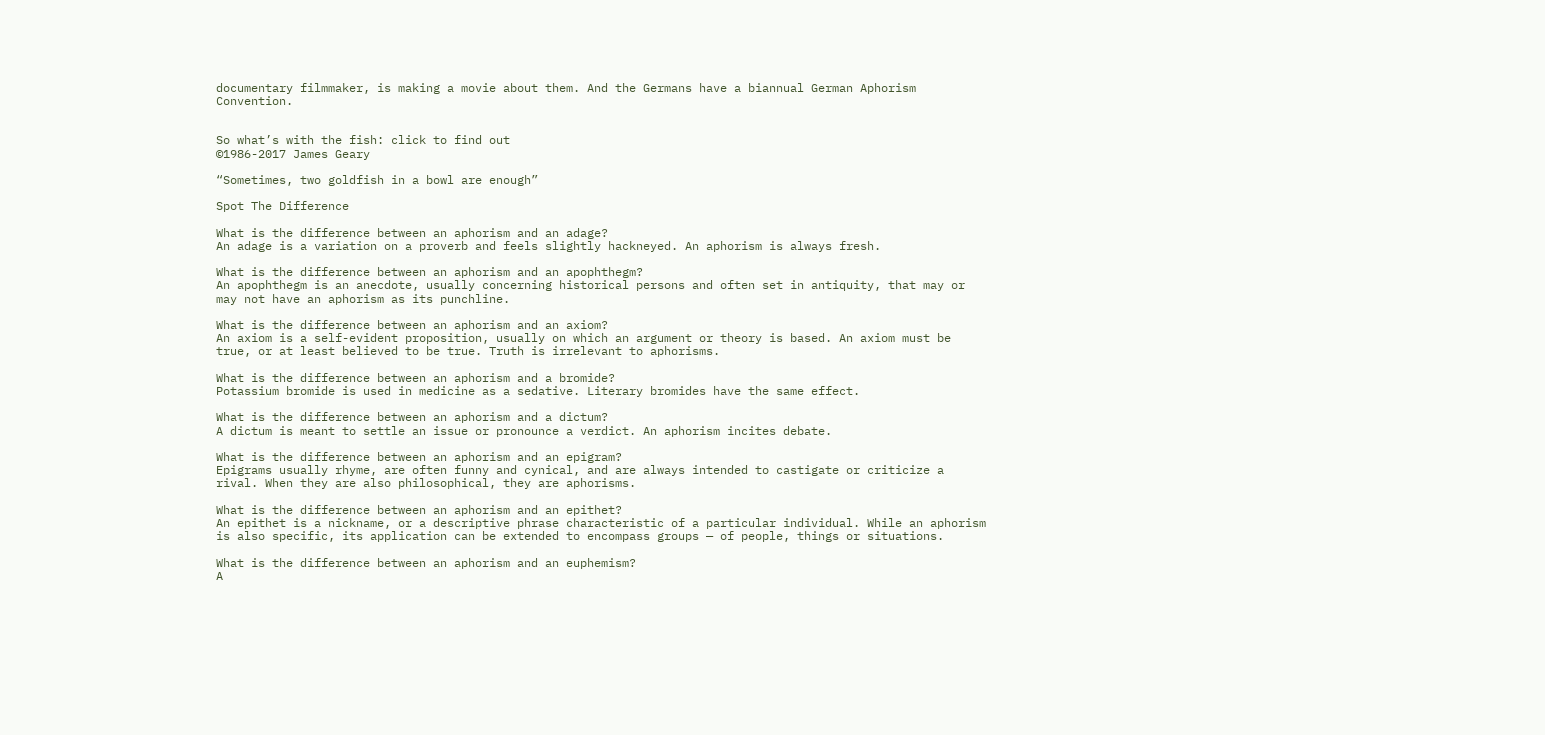documentary filmmaker, is making a movie about them. And the Germans have a biannual German Aphorism Convention.


So what’s with the fish: click to find out
©1986-2017 James Geary

“Sometimes, two goldfish in a bowl are enough”

Spot The Difference

What is the difference between an aphorism and an adage?
An adage is a variation on a proverb and feels slightly hackneyed. An aphorism is always fresh.

What is the difference between an aphorism and an apophthegm?
An apophthegm is an anecdote, usually concerning historical persons and often set in antiquity, that may or may not have an aphorism as its punchline.

What is the difference between an aphorism and an axiom?
An axiom is a self-evident proposition, usually on which an argument or theory is based. An axiom must be true, or at least believed to be true. Truth is irrelevant to aphorisms.

What is the difference between an aphorism and a bromide?
Potassium bromide is used in medicine as a sedative. Literary bromides have the same effect.

What is the difference between an aphorism and a dictum?
A dictum is meant to settle an issue or pronounce a verdict. An aphorism incites debate.

What is the difference between an aphorism and an epigram?
Epigrams usually rhyme, are often funny and cynical, and are always intended to castigate or criticize a rival. When they are also philosophical, they are aphorisms.

What is the difference between an aphorism and an epithet?
An epithet is a nickname, or a descriptive phrase characteristic of a particular individual. While an aphorism is also specific, its application can be extended to encompass groups — of people, things or situations.

What is the difference between an aphorism and an euphemism?
A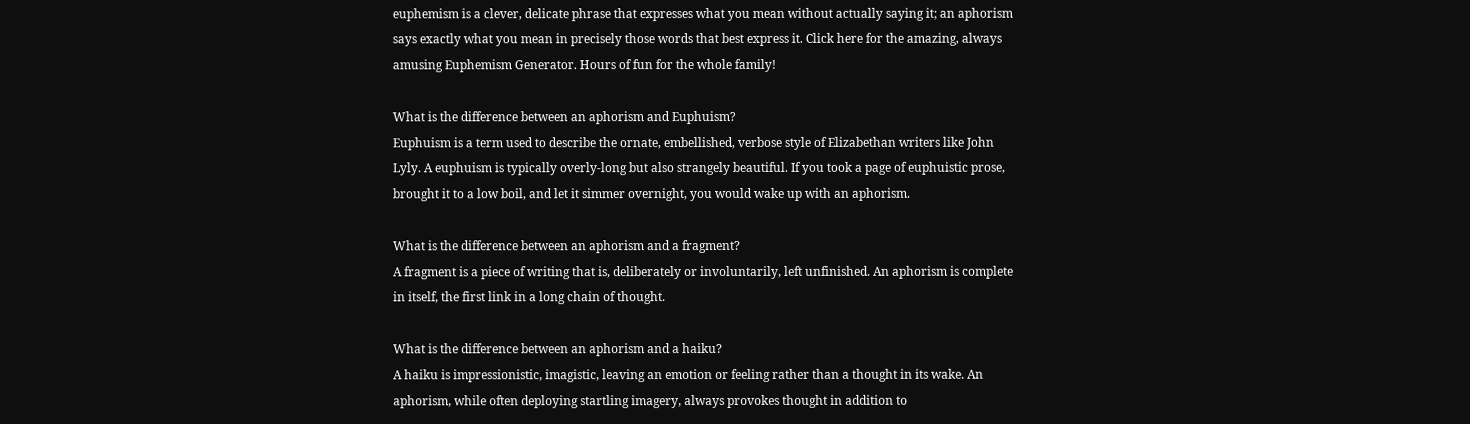euphemism is a clever, delicate phrase that expresses what you mean without actually saying it; an aphorism says exactly what you mean in precisely those words that best express it. Click here for the amazing, always amusing Euphemism Generator. Hours of fun for the whole family!

What is the difference between an aphorism and Euphuism?
Euphuism is a term used to describe the ornate, embellished, verbose style of Elizabethan writers like John Lyly. A euphuism is typically overly-long but also strangely beautiful. If you took a page of euphuistic prose, brought it to a low boil, and let it simmer overnight, you would wake up with an aphorism.

What is the difference between an aphorism and a fragment?
A fragment is a piece of writing that is, deliberately or involuntarily, left unfinished. An aphorism is complete in itself, the first link in a long chain of thought.

What is the difference between an aphorism and a haiku?
A haiku is impressionistic, imagistic, leaving an emotion or feeling rather than a thought in its wake. An aphorism, while often deploying startling imagery, always provokes thought in addition to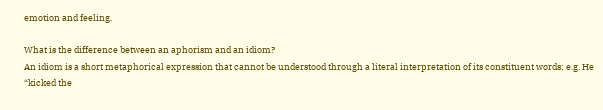emotion and feeling.

What is the difference between an aphorism and an idiom?
An idiom is a short metaphorical expression that cannot be understood through a literal interpretation of its constituent words; e.g. He “kicked the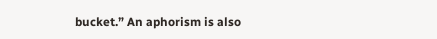bucket.” An aphorism is also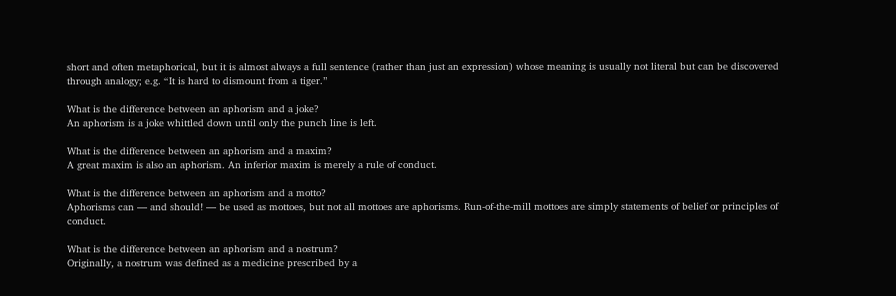short and often metaphorical, but it is almost always a full sentence (rather than just an expression) whose meaning is usually not literal but can be discovered through analogy; e.g. “It is hard to dismount from a tiger.”

What is the difference between an aphorism and a joke?
An aphorism is a joke whittled down until only the punch line is left.

What is the difference between an aphorism and a maxim?
A great maxim is also an aphorism. An inferior maxim is merely a rule of conduct.

What is the difference between an aphorism and a motto?
Aphorisms can — and should! — be used as mottoes, but not all mottoes are aphorisms. Run-of-the-mill mottoes are simply statements of belief or principles of conduct.

What is the difference between an aphorism and a nostrum?
Originally, a nostrum was defined as a medicine prescribed by a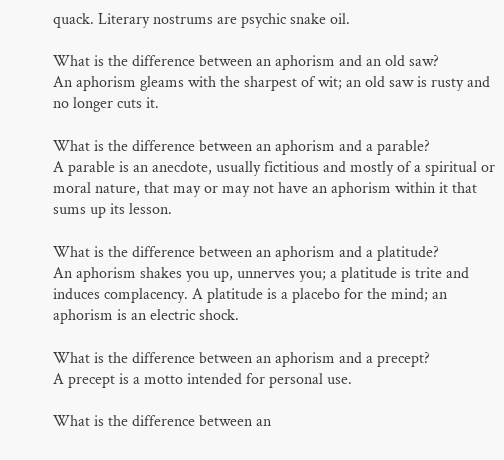quack. Literary nostrums are psychic snake oil.

What is the difference between an aphorism and an old saw?
An aphorism gleams with the sharpest of wit; an old saw is rusty and no longer cuts it.

What is the difference between an aphorism and a parable?
A parable is an anecdote, usually fictitious and mostly of a spiritual or moral nature, that may or may not have an aphorism within it that sums up its lesson.

What is the difference between an aphorism and a platitude?
An aphorism shakes you up, unnerves you; a platitude is trite and induces complacency. A platitude is a placebo for the mind; an aphorism is an electric shock.

What is the difference between an aphorism and a precept?
A precept is a motto intended for personal use.

What is the difference between an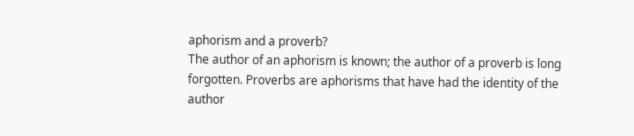aphorism and a proverb?
The author of an aphorism is known; the author of a proverb is long forgotten. Proverbs are aphorisms that have had the identity of the author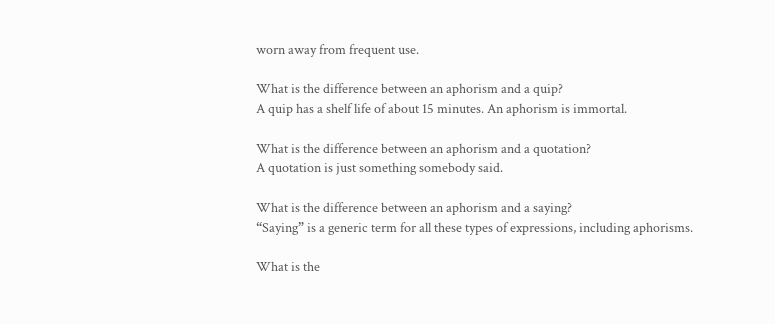worn away from frequent use.

What is the difference between an aphorism and a quip?
A quip has a shelf life of about 15 minutes. An aphorism is immortal.

What is the difference between an aphorism and a quotation?
A quotation is just something somebody said.

What is the difference between an aphorism and a saying?
“Saying” is a generic term for all these types of expressions, including aphorisms.

What is the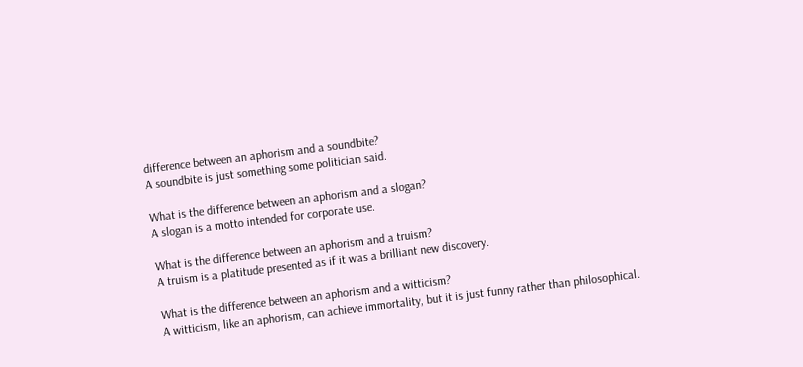difference between an aphorism and a soundbite?
A soundbite is just something some politician said.

What is the difference between an aphorism and a slogan?
A slogan is a motto intended for corporate use.

What is the difference between an aphorism and a truism?
A truism is a platitude presented as if it was a brilliant new discovery.

What is the difference between an aphorism and a witticism?
A witticism, like an aphorism, can achieve immortality, but it is just funny rather than philosophical.